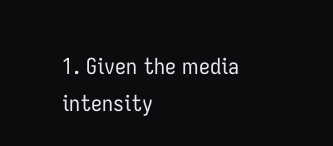1. Given the media intensity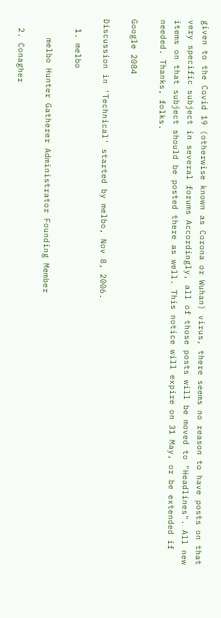given to the Covid 19 (otherwise known as Corona or Wuhan) virus, there seems no reason to have posts on that very specific subject in several forums Accordingly, all of those posts will be moved to "Headlines". All new items on that subject should be posted there as well. This notice will expire on 31 May, or be extended if needed. Thanks, folks.

Google 2084

Discussion in 'Technical' started by melbo, Nov 8, 2006.

  1. melbo

    melbo Hunter Gatherer Administrator Founding Member

  2. Conagher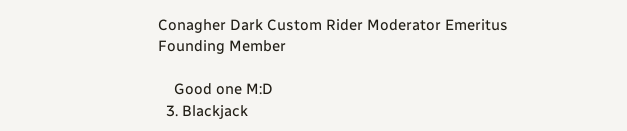Conagher Dark Custom Rider Moderator Emeritus Founding Member

    Good one M:D
  3. Blackjack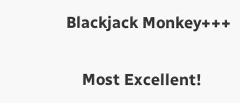Blackjack Monkey+++

    Most Excellent!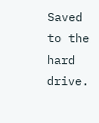Saved to the hard drive.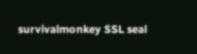survivalmonkey SSL seal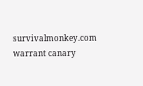survivalmonkey.com warrant canary